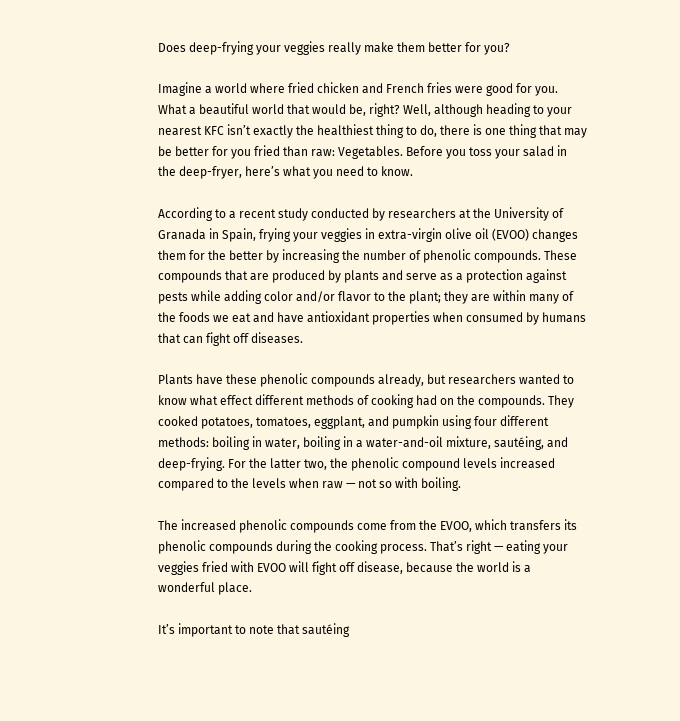Does deep-frying your veggies really make them better for you?

Imagine a world where fried chicken and French fries were good for you. What a beautiful world that would be, right? Well, although heading to your nearest KFC isn’t exactly the healthiest thing to do, there is one thing that may be better for you fried than raw: Vegetables. Before you toss your salad in the deep-fryer, here’s what you need to know.

According to a recent study conducted by researchers at the University of Granada in Spain, frying your veggies in extra-virgin olive oil (EVOO) changes them for the better by increasing the number of phenolic compounds. These compounds that are produced by plants and serve as a protection against pests while adding color and/or flavor to the plant; they are within many of the foods we eat and have antioxidant properties when consumed by humans that can fight off diseases.

Plants have these phenolic compounds already, but researchers wanted to know what effect different methods of cooking had on the compounds. They cooked potatoes, tomatoes, eggplant, and pumpkin using four different methods: boiling in water, boiling in a water-and-oil mixture, sautéing, and deep-frying. For the latter two, the phenolic compound levels increased compared to the levels when raw — not so with boiling.

The increased phenolic compounds come from the EVOO, which transfers its phenolic compounds during the cooking process. That’s right — eating your veggies fried with EVOO will fight off disease, because the world is a wonderful place.

It’s important to note that sautéing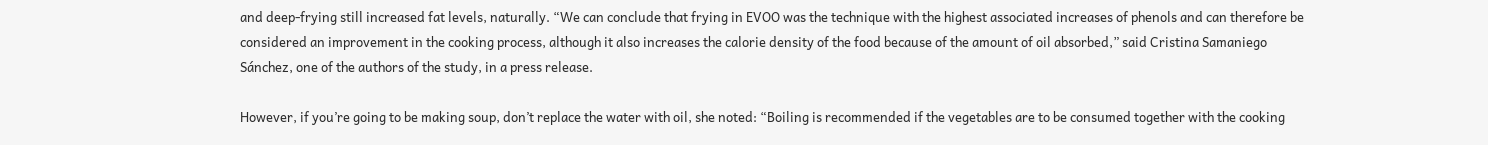and deep-frying still increased fat levels, naturally. “We can conclude that frying in EVOO was the technique with the highest associated increases of phenols and can therefore be considered an improvement in the cooking process, although it also increases the calorie density of the food because of the amount of oil absorbed,” said Cristina Samaniego Sánchez, one of the authors of the study, in a press release.

However, if you’re going to be making soup, don’t replace the water with oil, she noted: “Boiling is recommended if the vegetables are to be consumed together with the cooking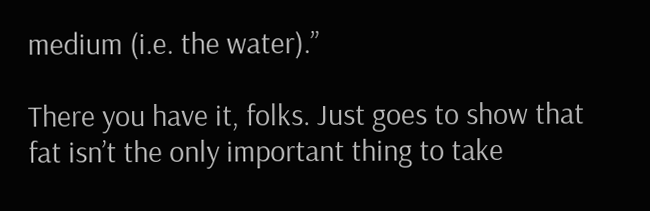medium (i.e. the water).”

There you have it, folks. Just goes to show that fat isn’t the only important thing to take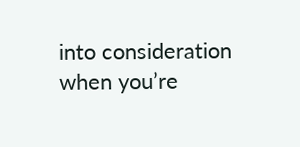into consideration when you’re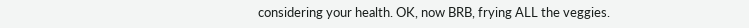considering your health. OK, now BRB, frying ALL the veggies.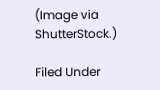(Image via ShutterStock.)

Filed Under